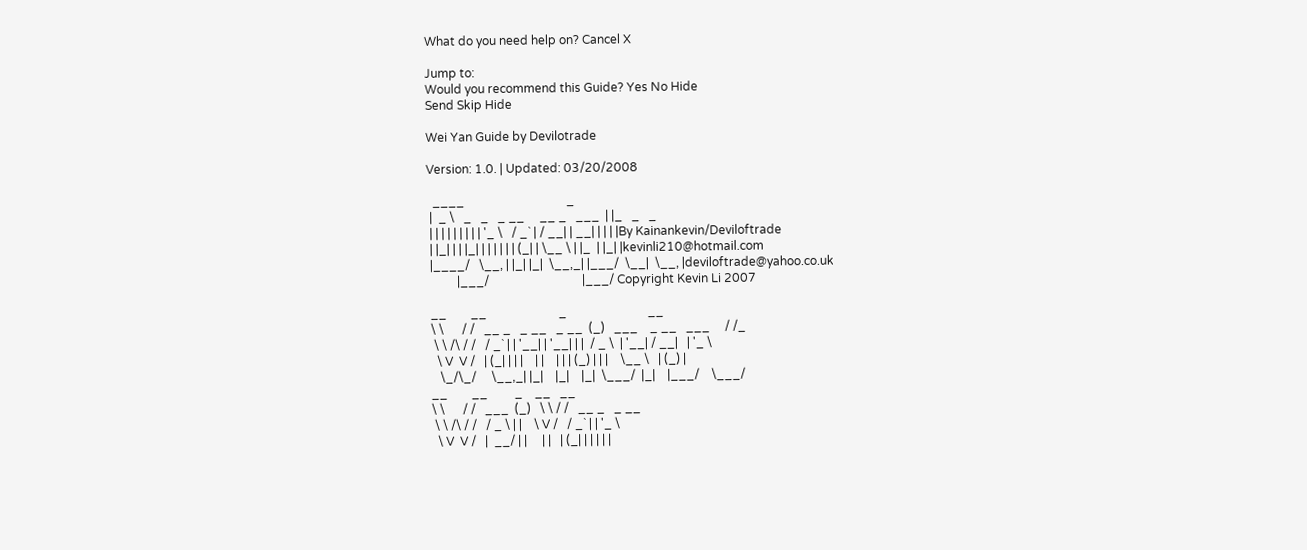What do you need help on? Cancel X

Jump to:
Would you recommend this Guide? Yes No Hide
Send Skip Hide

Wei Yan Guide by Devilotrade

Version: 1.0. | Updated: 03/20/2008

  ____                                  _
 |  _ \   _   _   _ __     __ _   ___  | |_   _   _
 | | | | | | | | | '_ \   / _` | / __| | __| | | | |By Kainankevin/Deviloftrade
 | |_| | | |_| | | | | | | (_| | \__ \ | |_  | |_| |kevinli210@hotmail.com
 |____/   \__, | |_| |_|  \__,_| |___/  \__|  \__, |deviloftrade@yahoo.co.uk
          |___/                               |___/ Copyright Kevin Li 2007

 __        __                        _                           __
 \ \      / /   __ _   _ __   _ __  (_)   ___    _ __   ___     / /_
  \ \ /\ / /   / _` | | '__| | '__| | |  / _ \  | '__| / __|   | '_ \
   \ V  V /   | (_| | | |    | |    | | | (_) | | |    \__ \   | (_) |
    \_/\_/     \__,_| |_|    |_|    |_|  \___/  |_|    |___/    \___/
 __        __         _    __   __
 \ \      / /   ___  (_)   \ \ / /   __ _   _ __
  \ \ /\ / /   / _ \ | |    \ V /   / _` | | '_ \
   \ V  V /   |  __/ | |     | |   | (_| | | | | |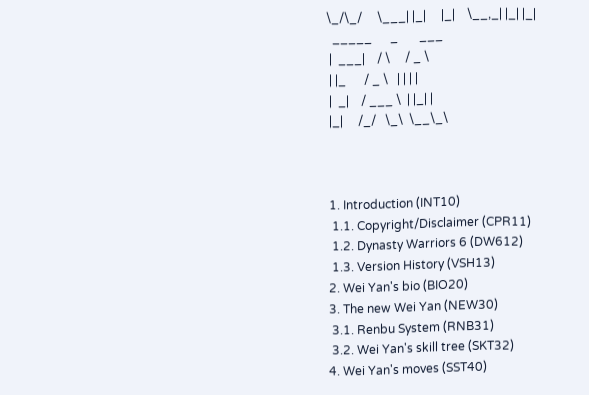\_/\_/     \___| |_|     |_|    \__,_| |_| |_|
  _____      _       ___
 |  ___|    / \     / _ \
 | |_      / _ \   | | | |
 |  _|    / ___ \  | |_| |
 |_|     /_/   \_\  \__\_\



 1. Introduction (INT10)
  1.1. Copyright/Disclaimer (CPR11)
  1.2. Dynasty Warriors 6 (DW612)
  1.3. Version History (VSH13)
 2. Wei Yan's bio (BIO20)
 3. The new Wei Yan (NEW30)
  3.1. Renbu System (RNB31)
  3.2. Wei Yan's skill tree (SKT32)
 4. Wei Yan's moves (SST40)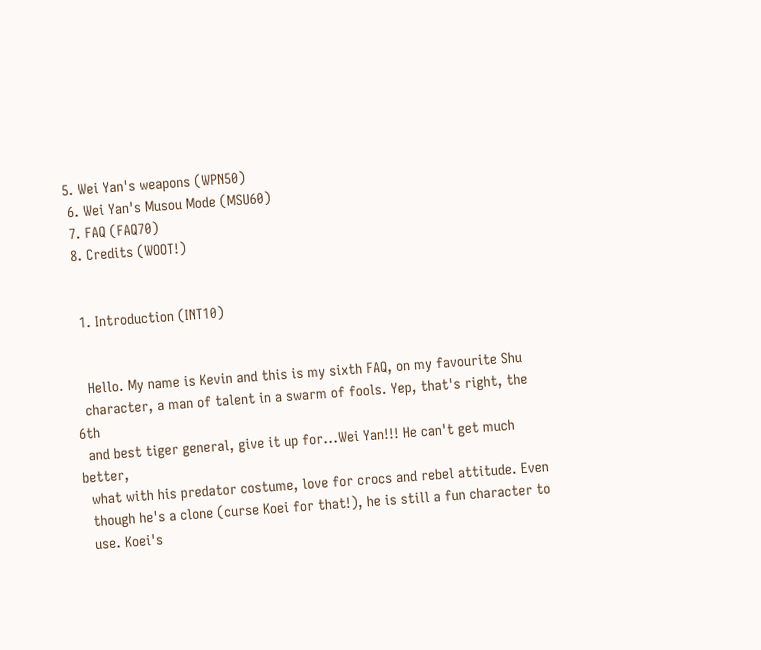5. Wei Yan's weapons (WPN50)
 6. Wei Yan's Musou Mode (MSU60)
 7. FAQ (FAQ70)
 8. Credits (WOOT!)


  1. Introduction (INT10)


   Hello. My name is Kevin and this is my sixth FAQ, on my favourite Shu
  character, a man of talent in a swarm of fools. Yep, that's right, the 6th
  and best tiger general, give it up for...Wei Yan!!! He can't get much better,
  what with his predator costume, love for crocs and rebel attitude. Even
  though he's a clone (curse Koei for that!), he is still a fun character to
  use. Koei's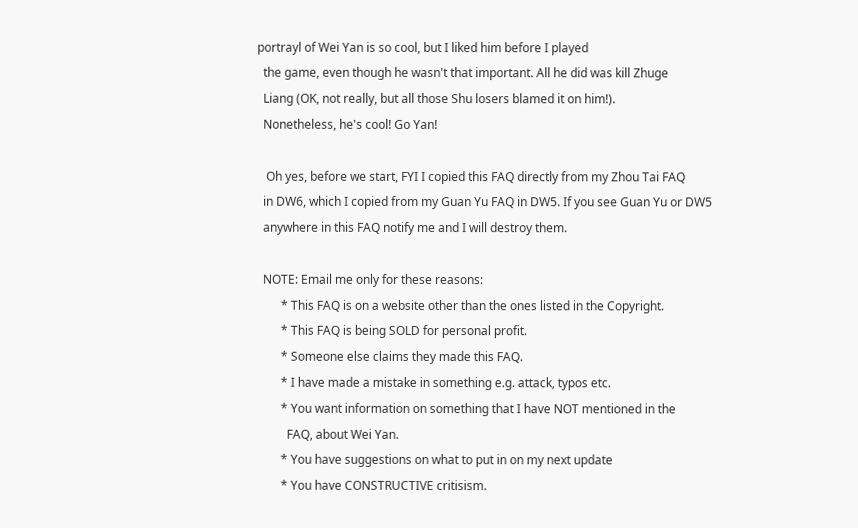portrayl of Wei Yan is so cool, but I liked him before I played
  the game, even though he wasn't that important. All he did was kill Zhuge
  Liang (OK, not really, but all those Shu losers blamed it on him!).
  Nonetheless, he's cool! Go Yan!

   Oh yes, before we start, FYI I copied this FAQ directly from my Zhou Tai FAQ
  in DW6, which I copied from my Guan Yu FAQ in DW5. If you see Guan Yu or DW5
  anywhere in this FAQ notify me and I will destroy them.

  NOTE: Email me only for these reasons:
        * This FAQ is on a website other than the ones listed in the Copyright.
        * This FAQ is being SOLD for personal profit.
        * Someone else claims they made this FAQ.
        * I have made a mistake in something e.g. attack, typos etc.
        * You want information on something that I have NOT mentioned in the
          FAQ, about Wei Yan.
        * You have suggestions on what to put in on my next update
        * You have CONSTRUCTIVE critisism.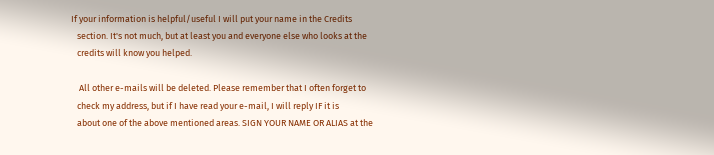If your information is helpful/useful I will put your name in the Credits
   section. It's not much, but at least you and everyone else who looks at the
   credits will know you helped.

    All other e-mails will be deleted. Please remember that I often forget to
   check my address, but if I have read your e-mail, I will reply IF it is
   about one of the above mentioned areas. SIGN YOUR NAME OR ALIAS at the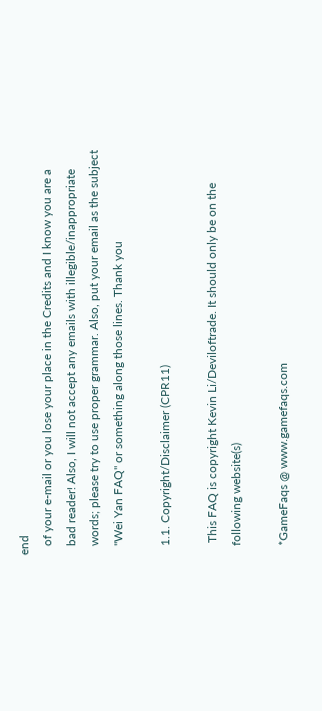end
   of your e-mail or you lose your place in the Credits and I know you are a
   bad reader! Also, I will not accept any emails with illegible/inappropriate
   words; please try to use proper grammar. Also, put your email as the subject
   "Wei Yan FAQ" or something along those lines. Thank you

   1.1. Copyright/Disclaimer (CPR11)

    This FAQ is copyright Kevin Li/Deviloftrade. It should only be on the
   following website(s)

   *GameFaqs @ www.gamefaqs.com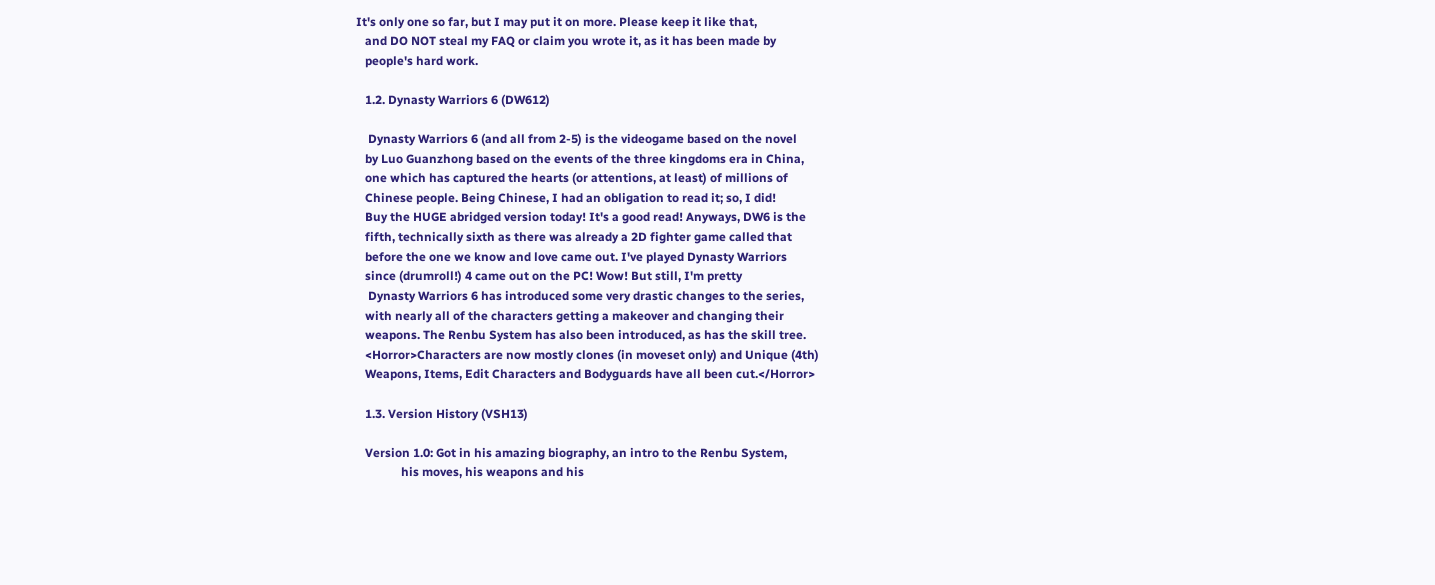It's only one so far, but I may put it on more. Please keep it like that,
   and DO NOT steal my FAQ or claim you wrote it, as it has been made by
   people's hard work.

   1.2. Dynasty Warriors 6 (DW612)

    Dynasty Warriors 6 (and all from 2-5) is the videogame based on the novel
   by Luo Guanzhong based on the events of the three kingdoms era in China,
   one which has captured the hearts (or attentions, at least) of millions of
   Chinese people. Being Chinese, I had an obligation to read it; so, I did!
   Buy the HUGE abridged version today! It's a good read! Anyways, DW6 is the
   fifth, technically sixth as there was already a 2D fighter game called that
   before the one we know and love came out. I've played Dynasty Warriors
   since (drumroll!) 4 came out on the PC! Wow! But still, I'm pretty
    Dynasty Warriors 6 has introduced some very drastic changes to the series,
   with nearly all of the characters getting a makeover and changing their
   weapons. The Renbu System has also been introduced, as has the skill tree.
   <Horror>Characters are now mostly clones (in moveset only) and Unique (4th)
   Weapons, Items, Edit Characters and Bodyguards have all been cut.</Horror>

   1.3. Version History (VSH13)

   Version 1.0: Got in his amazing biography, an intro to the Renbu System,
               his moves, his weapons and his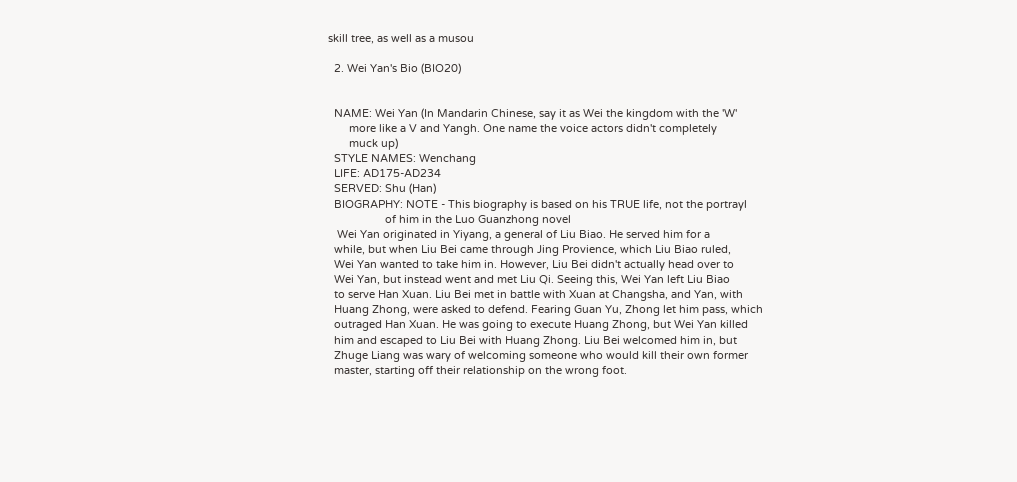skill tree, as well as a musou

  2. Wei Yan's Bio (BIO20)


  NAME: Wei Yan (In Mandarin Chinese, say it as Wei the kingdom with the 'W'
       more like a V and Yangh. One name the voice actors didn't completely
       muck up)
  STYLE NAMES: Wenchang
  LIFE: AD175-AD234
  SERVED: Shu (Han)
  BIOGRAPHY: NOTE - This biography is based on his TRUE life, not the portrayl
                   of him in the Luo Guanzhong novel
   Wei Yan originated in Yiyang, a general of Liu Biao. He served him for a
  while, but when Liu Bei came through Jing Provience, which Liu Biao ruled,
  Wei Yan wanted to take him in. However, Liu Bei didn't actually head over to
  Wei Yan, but instead went and met Liu Qi. Seeing this, Wei Yan left Liu Biao
  to serve Han Xuan. Liu Bei met in battle with Xuan at Changsha, and Yan, with
  Huang Zhong, were asked to defend. Fearing Guan Yu, Zhong let him pass, which
  outraged Han Xuan. He was going to execute Huang Zhong, but Wei Yan killed
  him and escaped to Liu Bei with Huang Zhong. Liu Bei welcomed him in, but
  Zhuge Liang was wary of welcoming someone who would kill their own former
  master, starting off their relationship on the wrong foot.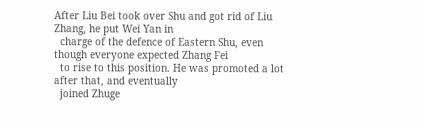After Liu Bei took over Shu and got rid of Liu Zhang, he put Wei Yan in
  charge of the defence of Eastern Shu, even though everyone expected Zhang Fei
  to rise to this position. He was promoted a lot after that, and eventually
  joined Zhuge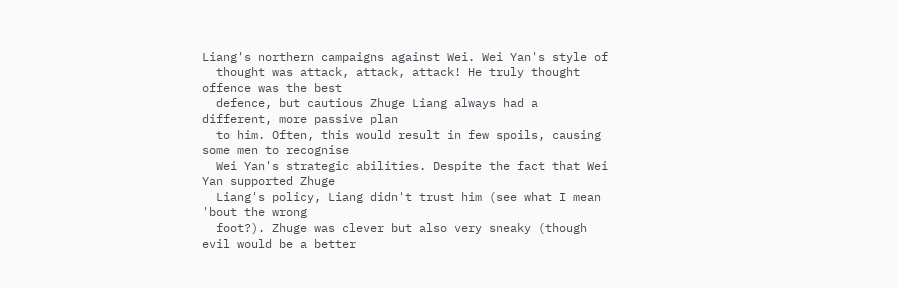Liang's northern campaigns against Wei. Wei Yan's style of
  thought was attack, attack, attack! He truly thought offence was the best
  defence, but cautious Zhuge Liang always had a different, more passive plan
  to him. Often, this would result in few spoils, causing some men to recognise
  Wei Yan's strategic abilities. Despite the fact that Wei Yan supported Zhuge
  Liang's policy, Liang didn't trust him (see what I mean 'bout the wrong
  foot?). Zhuge was clever but also very sneaky (though evil would be a better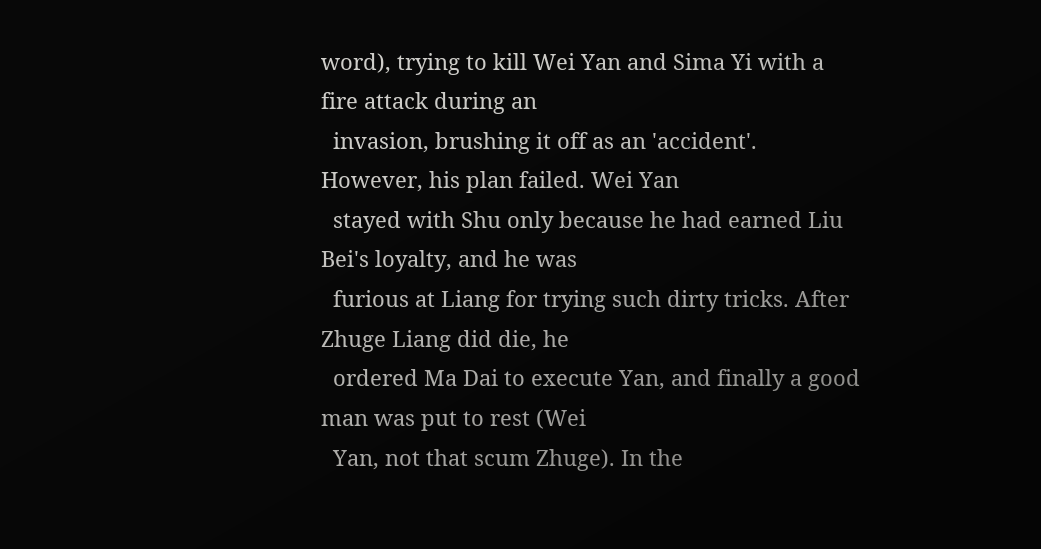word), trying to kill Wei Yan and Sima Yi with a fire attack during an
  invasion, brushing it off as an 'accident'. However, his plan failed. Wei Yan
  stayed with Shu only because he had earned Liu Bei's loyalty, and he was
  furious at Liang for trying such dirty tricks. After Zhuge Liang did die, he
  ordered Ma Dai to execute Yan, and finally a good man was put to rest (Wei
  Yan, not that scum Zhuge). In the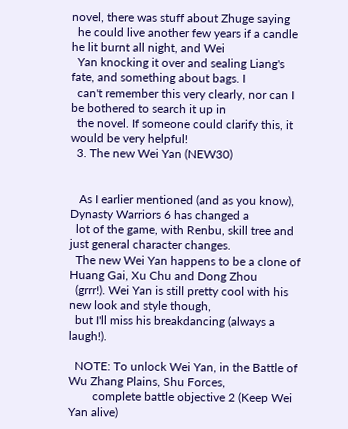novel, there was stuff about Zhuge saying
  he could live another few years if a candle he lit burnt all night, and Wei
  Yan knocking it over and sealing Liang's fate, and something about bags. I
  can't remember this very clearly, nor can I be bothered to search it up in
  the novel. If someone could clarify this, it would be very helpful!
  3. The new Wei Yan (NEW30)


   As I earlier mentioned (and as you know), Dynasty Warriors 6 has changed a
  lot of the game, with Renbu, skill tree and just general character changes.
  The new Wei Yan happens to be a clone of Huang Gai, Xu Chu and Dong Zhou
  (grrr!). Wei Yan is still pretty cool with his new look and style though,
  but I'll miss his breakdancing (always a laugh!).

  NOTE: To unlock Wei Yan, in the Battle of Wu Zhang Plains, Shu Forces,
        complete battle objective 2 (Keep Wei Yan alive)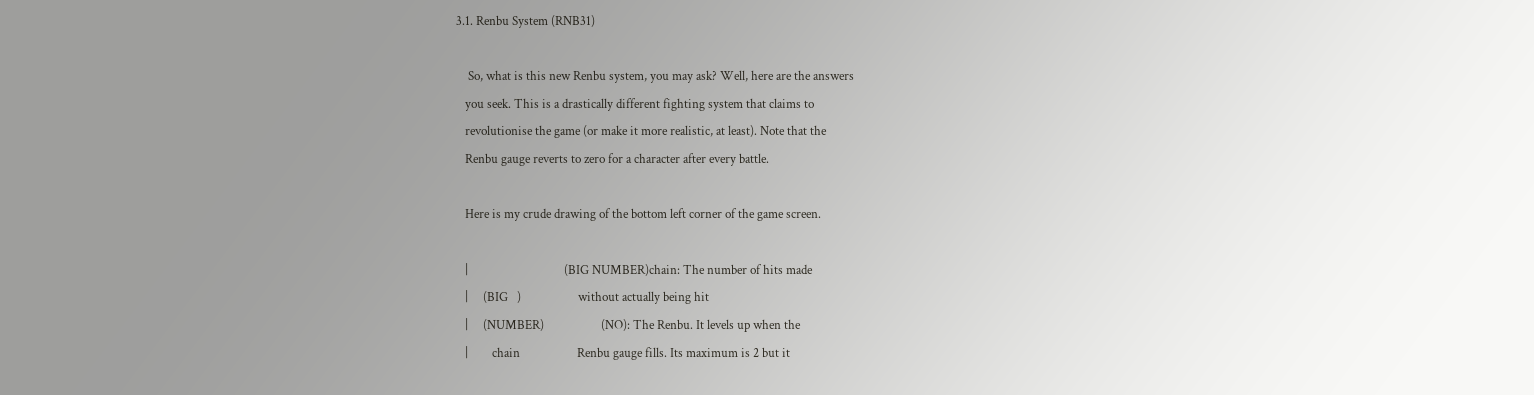3.1. Renbu System (RNB31)

    So, what is this new Renbu system, you may ask? Well, here are the answers
   you seek. This is a drastically different fighting system that claims to
   revolutionise the game (or make it more realistic, at least). Note that the
   Renbu gauge reverts to zero for a character after every battle.

   Here is my crude drawing of the bottom left corner of the game screen.

   |                                (BIG NUMBER)chain: The number of hits made
   |     (BIG   )                   without actually being hit
   |     (NUMBER)                   (NO): The Renbu. It levels up when the
   |        chain                   Renbu gauge fills. Its maximum is 2 but it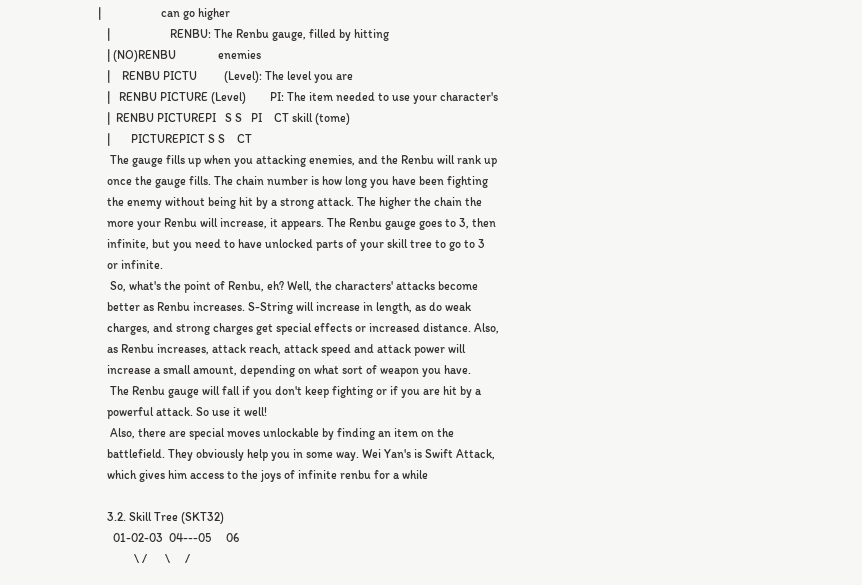|                    can go higher
   |                    RENBU: The Renbu gauge, filled by hitting
   | (NO)RENBU              enemies
   |    RENBU PICTU         (Level): The level you are
   |   RENBU PICTURE (Level)        PI: The item needed to use your character's
   |  RENBU PICTUREPI   S S   PI    CT skill (tome)
   |       PICTUREPICT S S    CT
    The gauge fills up when you attacking enemies, and the Renbu will rank up
   once the gauge fills. The chain number is how long you have been fighting
   the enemy without being hit by a strong attack. The higher the chain the
   more your Renbu will increase, it appears. The Renbu gauge goes to 3, then
   infinite, but you need to have unlocked parts of your skill tree to go to 3
   or infinite.
    So, what's the point of Renbu, eh? Well, the characters' attacks become
   better as Renbu increases. S-String will increase in length, as do weak
   charges, and strong charges get special effects or increased distance. Also,
   as Renbu increases, attack reach, attack speed and attack power will
   increase a small amount, depending on what sort of weapon you have.
    The Renbu gauge will fall if you don't keep fighting or if you are hit by a
   powerful attack. So use it well!
    Also, there are special moves unlockable by finding an item on the
   battlefield. They obviously help you in some way. Wei Yan's is Swift Attack,
   which gives him access to the joys of infinite renbu for a while

   3.2. Skill Tree (SKT32)
     01-02-03  04---05     06
            \ /      \     /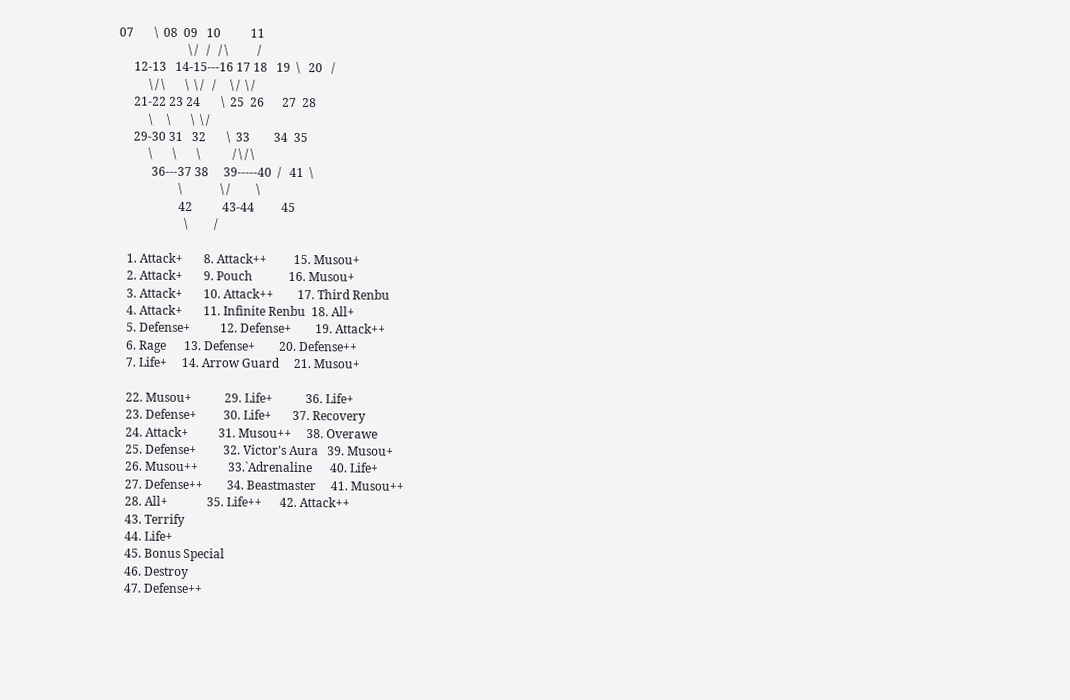07       \  08  09   10          11
                       \ /   /   / \          /
     12-13   14-15---16 17 18   19  \   20   /
          \ / \       \  \ /   /     \ /  \ /
     21-22 23 24       \  25  26      27  28
          \     \       \  \ /
     29-30 31   32       \  33        34  35
          \       \       \           / \ / \
           36---37 38     39-----40  /   41  \
                    \             \ /         \
                    42          43-44         45
                      \         /

   1. Attack+       8. Attack++         15. Musou+
   2. Attack+       9. Pouch            16. Musou+
   3. Attack+       10. Attack++        17. Third Renbu
   4. Attack+       11. Infinite Renbu  18. All+
   5. Defense+          12. Defense+        19. Attack++
   6. Rage      13. Defense+        20. Defense++
   7. Life+     14. Arrow Guard     21. Musou+

   22. Musou+           29. Life+           36. Life+
   23. Defense+         30. Life+       37. Recovery
   24. Attack+          31. Musou++     38. Overawe
   25. Defense+         32. Victor's Aura   39. Musou+
   26. Musou++          33.`Adrenaline      40. Life+
   27. Defense++        34. Beastmaster     41. Musou++
   28. All+             35. Life++      42. Attack++
   43. Terrify
   44. Life+
   45. Bonus Special
   46. Destroy
   47. Defense++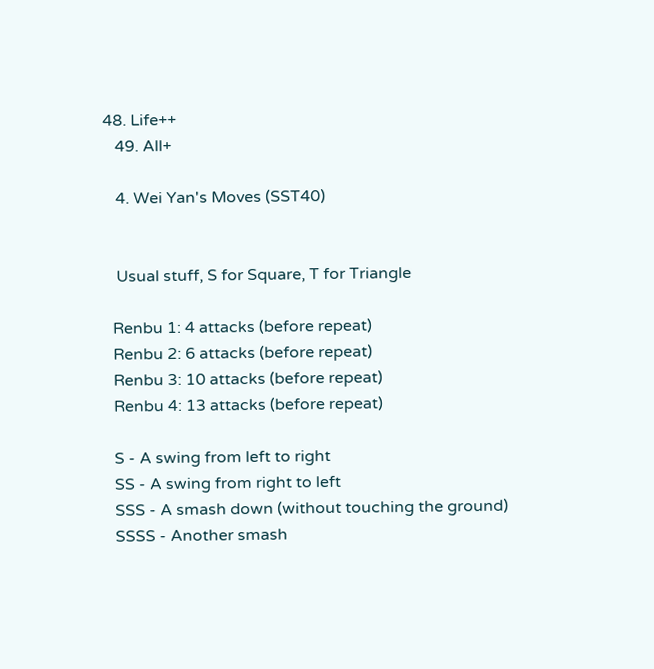48. Life++
   49. All+

   4. Wei Yan's Moves (SST40)


   Usual stuff, S for Square, T for Triangle

  Renbu 1: 4 attacks (before repeat)
  Renbu 2: 6 attacks (before repeat)
  Renbu 3: 10 attacks (before repeat)
  Renbu 4: 13 attacks (before repeat)

  S - A swing from left to right
  SS - A swing from right to left
  SSS - A smash down (without touching the ground)
  SSSS - Another smash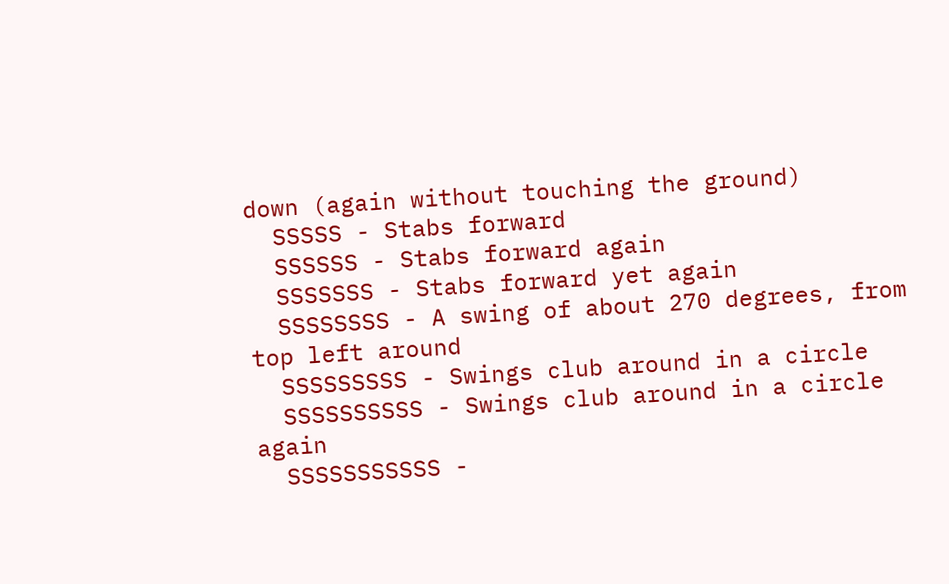down (again without touching the ground)
  SSSSS - Stabs forward
  SSSSSS - Stabs forward again
  SSSSSSS - Stabs forward yet again
  SSSSSSSS - A swing of about 270 degrees, from top left around
  SSSSSSSSS - Swings club around in a circle
  SSSSSSSSSS - Swings club around in a circle again
  SSSSSSSSSSS -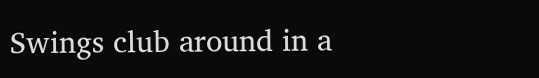Swings club around in a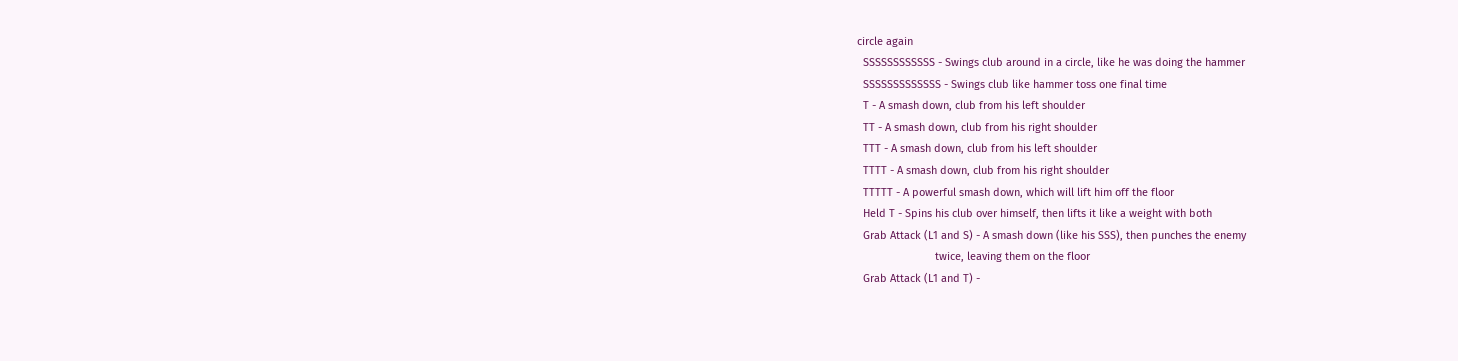circle again
  SSSSSSSSSSSS - Swings club around in a circle, like he was doing the hammer
  SSSSSSSSSSSSS - Swings club like hammer toss one final time
  T - A smash down, club from his left shoulder
  TT - A smash down, club from his right shoulder
  TTT - A smash down, club from his left shoulder
  TTTT - A smash down, club from his right shoulder
  TTTTT - A powerful smash down, which will lift him off the floor
  Held T - Spins his club over himself, then lifts it like a weight with both
  Grab Attack (L1 and S) - A smash down (like his SSS), then punches the enemy
                          twice, leaving them on the floor
  Grab Attack (L1 and T) -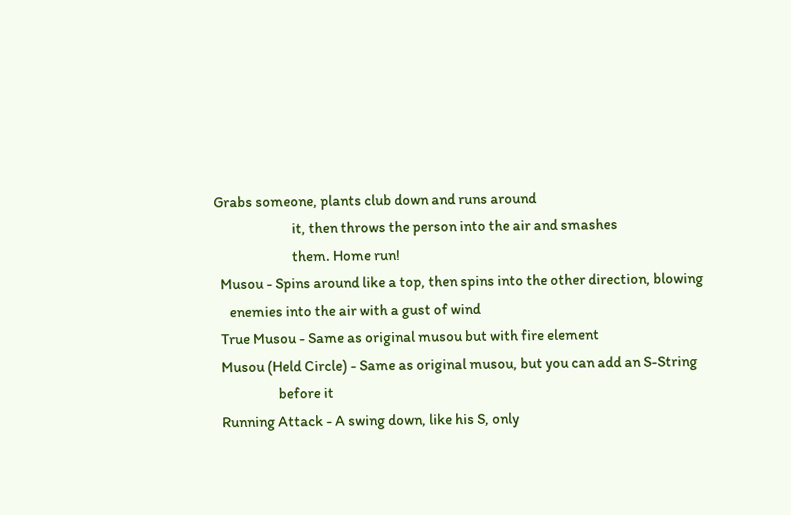Grabs someone, plants club down and runs around
                          it, then throws the person into the air and smashes
                          them. Home run!
  Musou - Spins around like a top, then spins into the other direction, blowing
     enemies into the air with a gust of wind
  True Musou - Same as original musou but with fire element
  Musou (Held Circle) - Same as original musou, but you can add an S-String
                     before it
  Running Attack - A swing down, like his S, only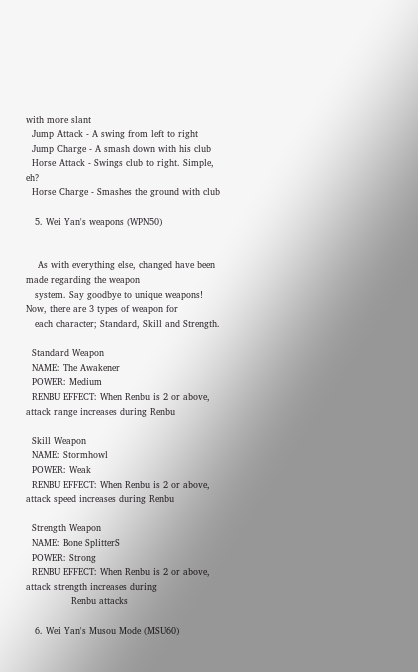with more slant
  Jump Attack - A swing from left to right
  Jump Charge - A smash down with his club
  Horse Attack - Swings club to right. Simple, eh?
  Horse Charge - Smashes the ground with club

   5. Wei Yan's weapons (WPN50)


    As with everything else, changed have been made regarding the weapon
   system. Say goodbye to unique weapons! Now, there are 3 types of weapon for
   each character; Standard, Skill and Strength.

  Standard Weapon
  NAME: The Awakener
  POWER: Medium
  RENBU EFFECT: When Renbu is 2 or above, attack range increases during Renbu

  Skill Weapon
  NAME: Stormhowl
  POWER: Weak
  RENBU EFFECT: When Renbu is 2 or above, attack speed increases during Renbu

  Strength Weapon
  NAME: Bone SplitterS
  POWER: Strong
  RENBU EFFECT: When Renbu is 2 or above, attack strength increases during
               Renbu attacks

   6. Wei Yan's Musou Mode (MSU60)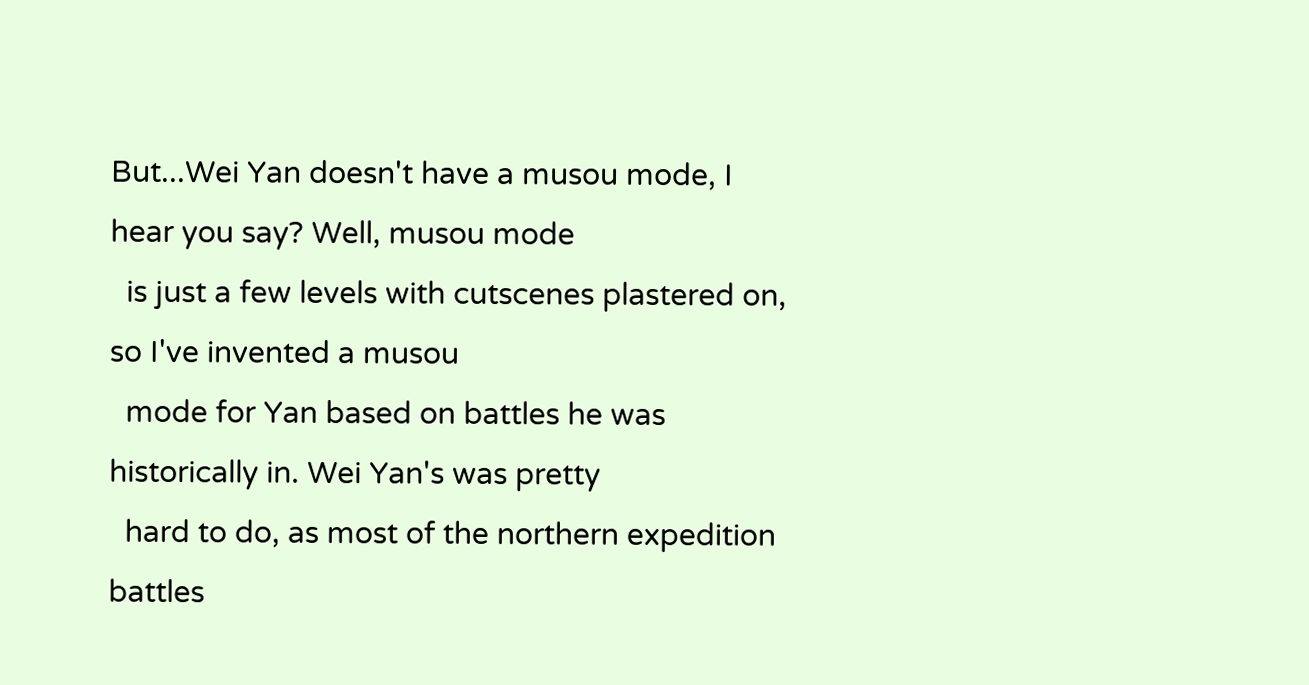But...Wei Yan doesn't have a musou mode, I hear you say? Well, musou mode
  is just a few levels with cutscenes plastered on, so I've invented a musou
  mode for Yan based on battles he was historically in. Wei Yan's was pretty
  hard to do, as most of the northern expedition battles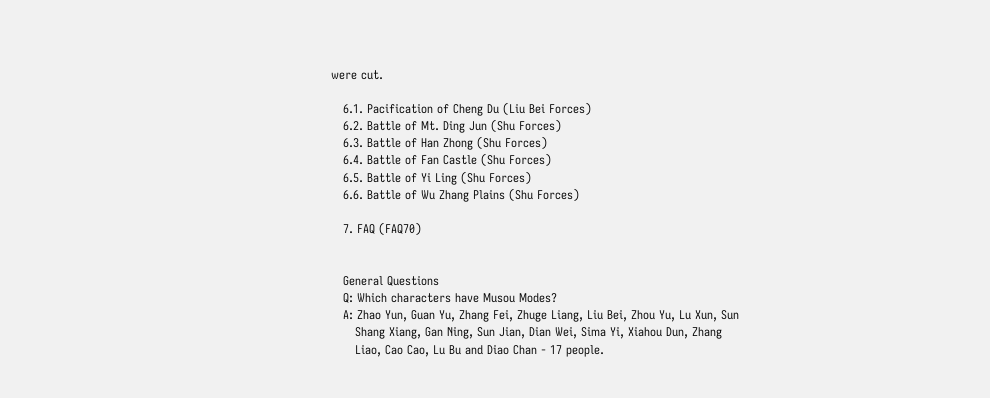were cut.

   6.1. Pacification of Cheng Du (Liu Bei Forces)
   6.2. Battle of Mt. Ding Jun (Shu Forces)
   6.3. Battle of Han Zhong (Shu Forces)
   6.4. Battle of Fan Castle (Shu Forces)
   6.5. Battle of Yi Ling (Shu Forces)
   6.6. Battle of Wu Zhang Plains (Shu Forces)

   7. FAQ (FAQ70)


   General Questions
   Q: Which characters have Musou Modes?
   A: Zhao Yun, Guan Yu, Zhang Fei, Zhuge Liang, Liu Bei, Zhou Yu, Lu Xun, Sun
      Shang Xiang, Gan Ning, Sun Jian, Dian Wei, Sima Yi, Xiahou Dun, Zhang
      Liao, Cao Cao, Lu Bu and Diao Chan - 17 people.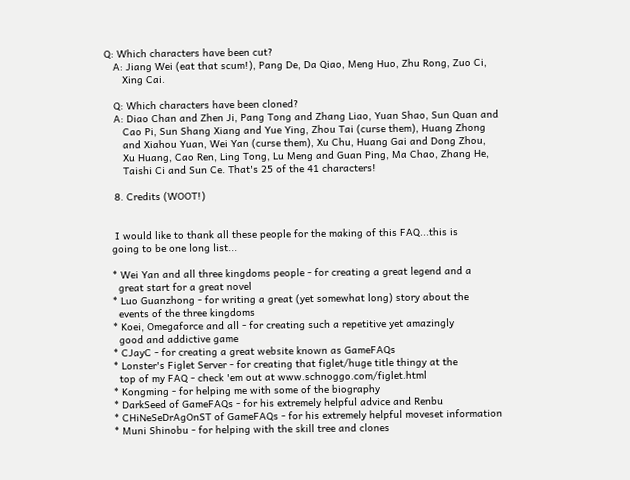Q: Which characters have been cut?
   A: Jiang Wei (eat that scum!), Pang De, Da Qiao, Meng Huo, Zhu Rong, Zuo Ci,
      Xing Cai.

   Q: Which characters have been cloned?
   A: Diao Chan and Zhen Ji, Pang Tong and Zhang Liao, Yuan Shao, Sun Quan and
      Cao Pi, Sun Shang Xiang and Yue Ying, Zhou Tai (curse them), Huang Zhong
      and Xiahou Yuan, Wei Yan (curse them), Xu Chu, Huang Gai and Dong Zhou,
      Xu Huang, Cao Ren, Ling Tong, Lu Meng and Guan Ping, Ma Chao, Zhang He,
      Taishi Ci and Sun Ce. That's 25 of the 41 characters!

   8. Credits (WOOT!)


   I would like to thank all these people for the making of this FAQ...this is
  going to be one long list...

  * Wei Yan and all three kingdoms people - for creating a great legend and a
    great start for a great novel
  * Luo Guanzhong - for writing a great (yet somewhat long) story about the
    events of the three kingdoms
  * Koei, Omegaforce and all - for creating such a repetitive yet amazingly
    good and addictive game
  * CJayC - for creating a great website known as GameFAQs
  * Lonster's Figlet Server - for creating that figlet/huge title thingy at the
    top of my FAQ - check 'em out at www.schnoggo.com/figlet.html
  * Kongming - for helping me with some of the biography
  * DarkSeed of GameFAQs - for his extremely helpful advice and Renbu
  * CHiNeSeDrAgOnST of GameFAQs - for his extremely helpful moveset information
  * Muni Shinobu - for helping with the skill tree and clones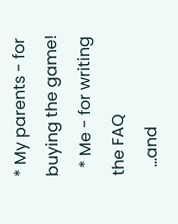* My parents - for buying the game!
  * Me - for writing the FAQ
  ...and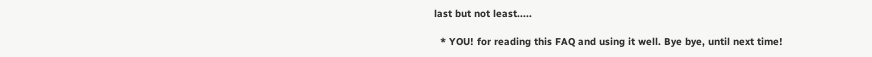last but not least.....

  * YOU! for reading this FAQ and using it well. Bye bye, until next time!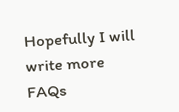Hopefully I will write more FAQs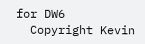for DW6
  Copyright Kevin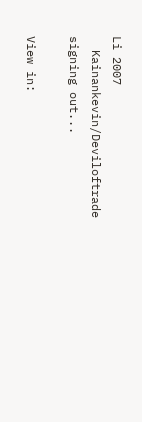Li 2007
  Kainankevin/Deviloftrade signing out...

View in: